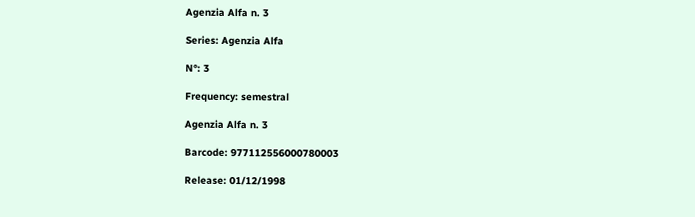Agenzia Alfa n. 3

Series: Agenzia Alfa

N°: 3

Frequency: semestral

Agenzia Alfa n. 3

Barcode: 977112556000780003

Release: 01/12/1998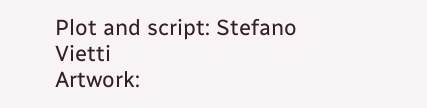Plot and script: Stefano Vietti
Artwork: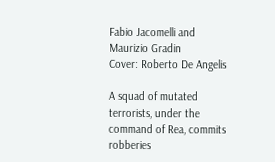Fabio Jacomelli and Maurizio Gradin
Cover: Roberto De Angelis

A squad of mutated terrorists, under the command of Rea, commits robberies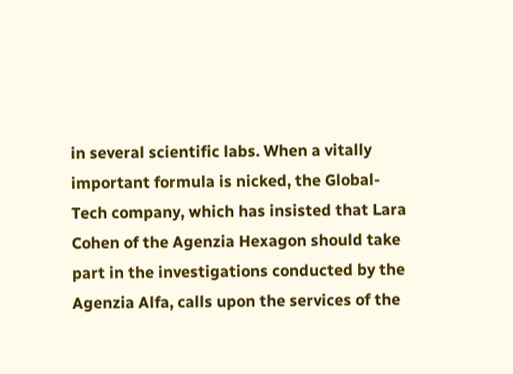in several scientific labs. When a vitally important formula is nicked, the Global-Tech company, which has insisted that Lara Cohen of the Agenzia Hexagon should take part in the investigations conducted by the Agenzia Alfa, calls upon the services of the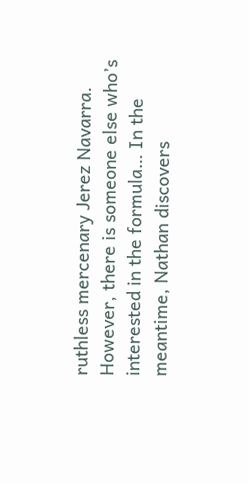ruthless mercenary Jerez Navarra. However, there is someone else who’s interested in the formula… In the meantime, Nathan discovers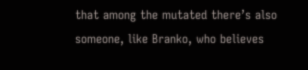that among the mutated there’s also someone, like Branko, who believes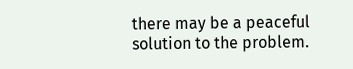there may be a peaceful solution to the problem.